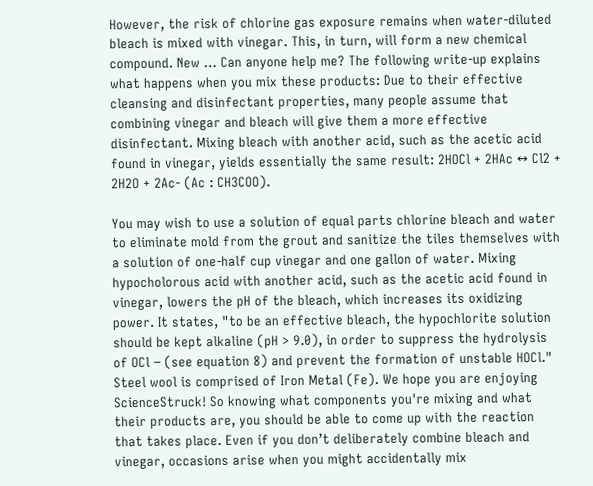However, the risk of chlorine gas exposure remains when water-diluted bleach is mixed with vinegar. This, in turn, will form a new chemical compound. New … Can anyone help me? The following write-up explains what happens when you mix these products: Due to their effective cleansing and disinfectant properties, many people assume that combining vinegar and bleach will give them a more effective disinfectant. Mixing bleach with another acid, such as the acetic acid found in vinegar, yields essentially the same result: 2HOCl + 2HAc ↔ Cl2 + 2H2O + 2Ac- (Ac : CH3COO).

You may wish to use a solution of equal parts chlorine bleach and water to eliminate mold from the grout and sanitize the tiles themselves with a solution of one-half cup vinegar and one gallon of water. Mixing hypocholorous acid with another acid, such as the acetic acid found in vinegar, lowers the pH of the bleach, which increases its oxidizing power. It states, "to be an effective bleach, the hypochlorite solution should be kept alkaline (pH > 9.0), in order to suppress the hydrolysis of OCl − (see equation 8) and prevent the formation of unstable HOCl." Steel wool is comprised of Iron Metal (Fe). We hope you are enjoying ScienceStruck! So knowing what components you're mixing and what their products are, you should be able to come up with the reaction that takes place. Even if you don’t deliberately combine bleach and vinegar, occasions arise when you might accidentally mix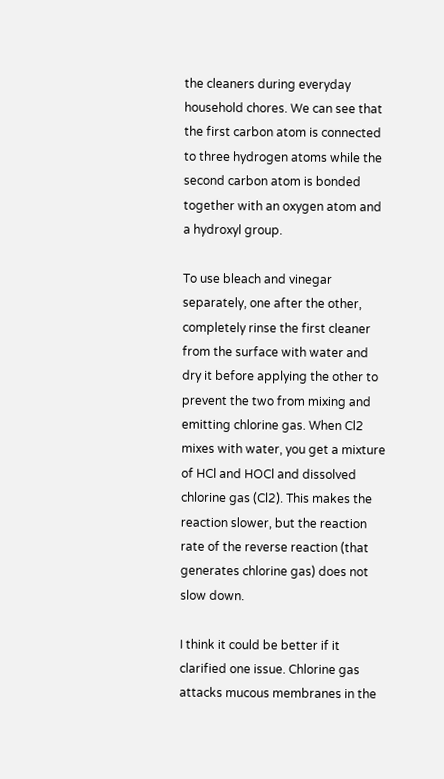the cleaners during everyday household chores. We can see that the first carbon atom is connected to three hydrogen atoms while the second carbon atom is bonded together with an oxygen atom and a hydroxyl group.

To use bleach and vinegar separately, one after the other, completely rinse the first cleaner from the surface with water and dry it before applying the other to prevent the two from mixing and emitting chlorine gas. When Cl2 mixes with water, you get a mixture of HCl and HOCl and dissolved chlorine gas (Cl2). This makes the reaction slower, but the reaction rate of the reverse reaction (that generates chlorine gas) does not slow down.

I think it could be better if it clarified one issue. Chlorine gas attacks mucous membranes in the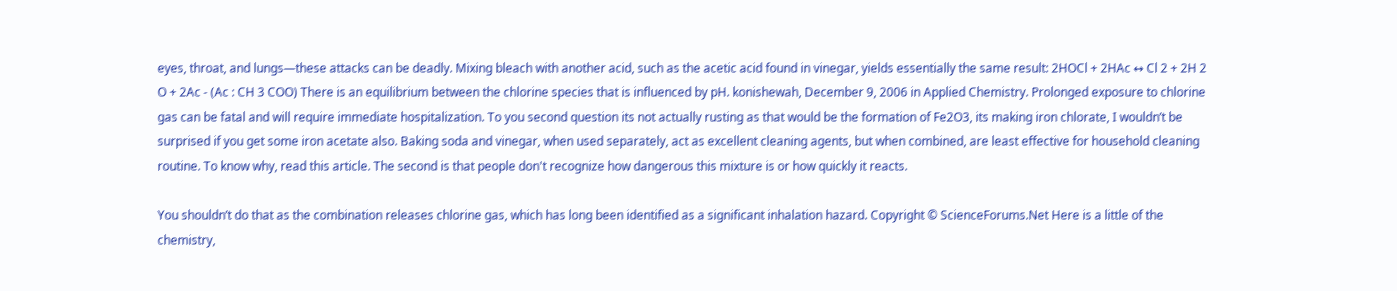eyes, throat, and lungs—these attacks can be deadly. Mixing bleach with another acid, such as the acetic acid found in vinegar, yields essentially the same result: 2HOCl + 2HAc ↔ Cl 2 + 2H 2 O + 2Ac - (Ac : CH 3 COO) There is an equilibrium between the chlorine species that is influenced by pH. konishewah, December 9, 2006 in Applied Chemistry. Prolonged exposure to chlorine gas can be fatal and will require immediate hospitalization. To you second question its not actually rusting as that would be the formation of Fe2O3, its making iron chlorate, I wouldn’t be surprised if you get some iron acetate also. Baking soda and vinegar, when used separately, act as excellent cleaning agents, but when combined, are least effective for household cleaning routine. To know why, read this article. The second is that people don't recognize how dangerous this mixture is or how quickly it reacts.

You shouldn’t do that as the combination releases chlorine gas, which has long been identified as a significant inhalation hazard. Copyright © ScienceForums.Net Here is a little of the chemistry,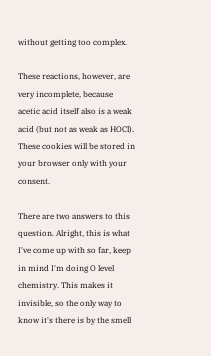without getting too complex.

These reactions, however, are very incomplete, because acetic acid itself also is a weak acid (but not as weak as HOCl). These cookies will be stored in your browser only with your consent.

There are two answers to this question. Alright, this is what I've come up with so far, keep in mind I'm doing O level chemistry. This makes it invisible, so the only way to know it's there is by the smell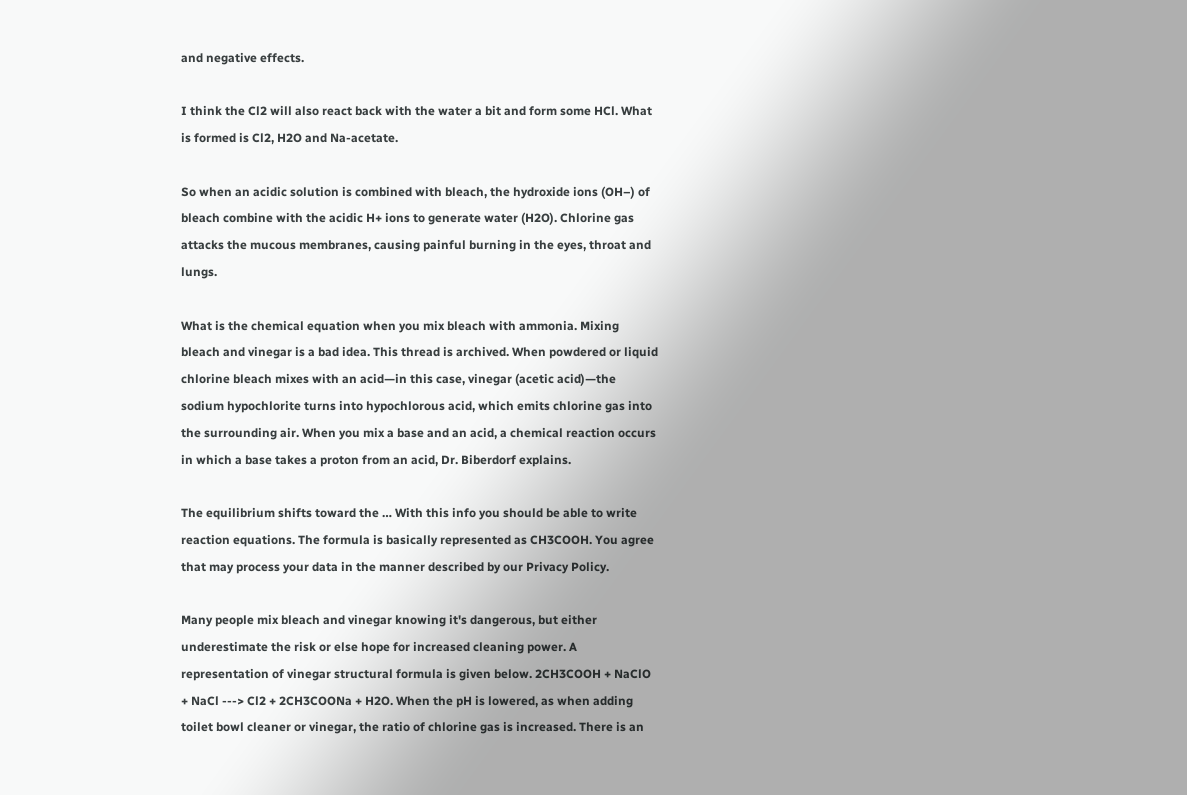and negative effects.

I think the Cl2 will also react back with the water a bit and form some HCl. What is formed is Cl2, H2O and Na-acetate.

So when an acidic solution is combined with bleach, the hydroxide ions (OH–) of bleach combine with the acidic H+ ions to generate water (H2O). Chlorine gas attacks the mucous membranes, causing painful burning in the eyes, throat and lungs.

What is the chemical equation when you mix bleach with ammonia. Mixing bleach and vinegar is a bad idea. This thread is archived. When powdered or liquid chlorine bleach mixes with an acid—in this case, vinegar (acetic acid)—the sodium hypochlorite turns into hypochlorous acid, which emits chlorine gas into the surrounding air. When you mix a base and an acid, a chemical reaction occurs in which a base takes a proton from an acid, Dr. Biberdorf explains.

The equilibrium shifts toward the … With this info you should be able to write reaction equations. The formula is basically represented as CH3COOH. You agree that may process your data in the manner described by our Privacy Policy.

Many people mix bleach and vinegar knowing it's dangerous, but either underestimate the risk or else hope for increased cleaning power. A representation of vinegar structural formula is given below. 2CH3COOH + NaClO + NaCl ---> Cl2 + 2CH3COONa + H2O. When the pH is lowered, as when adding toilet bowl cleaner or vinegar, the ratio of chlorine gas is increased. There is an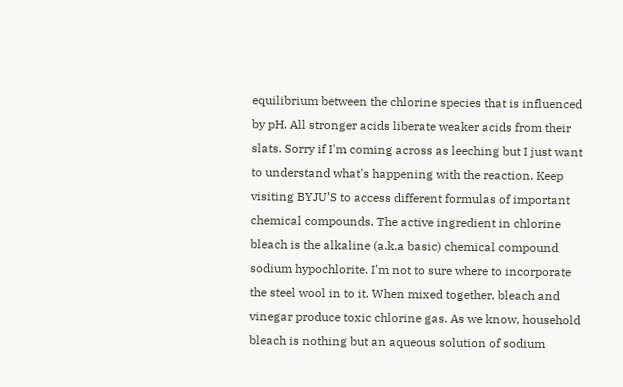equilibrium between the chlorine species that is influenced by pH. All stronger acids liberate weaker acids from their slats. Sorry if I'm coming across as leeching but I just want to understand what's happening with the reaction. Keep visiting BYJU’S to access different formulas of important chemical compounds. The active ingredient in chlorine bleach is the alkaline (a.k.a basic) chemical compound sodium hypochlorite. I'm not to sure where to incorporate the steel wool in to it. When mixed together, bleach and vinegar produce toxic chlorine gas. As we know, household bleach is nothing but an aqueous solution of sodium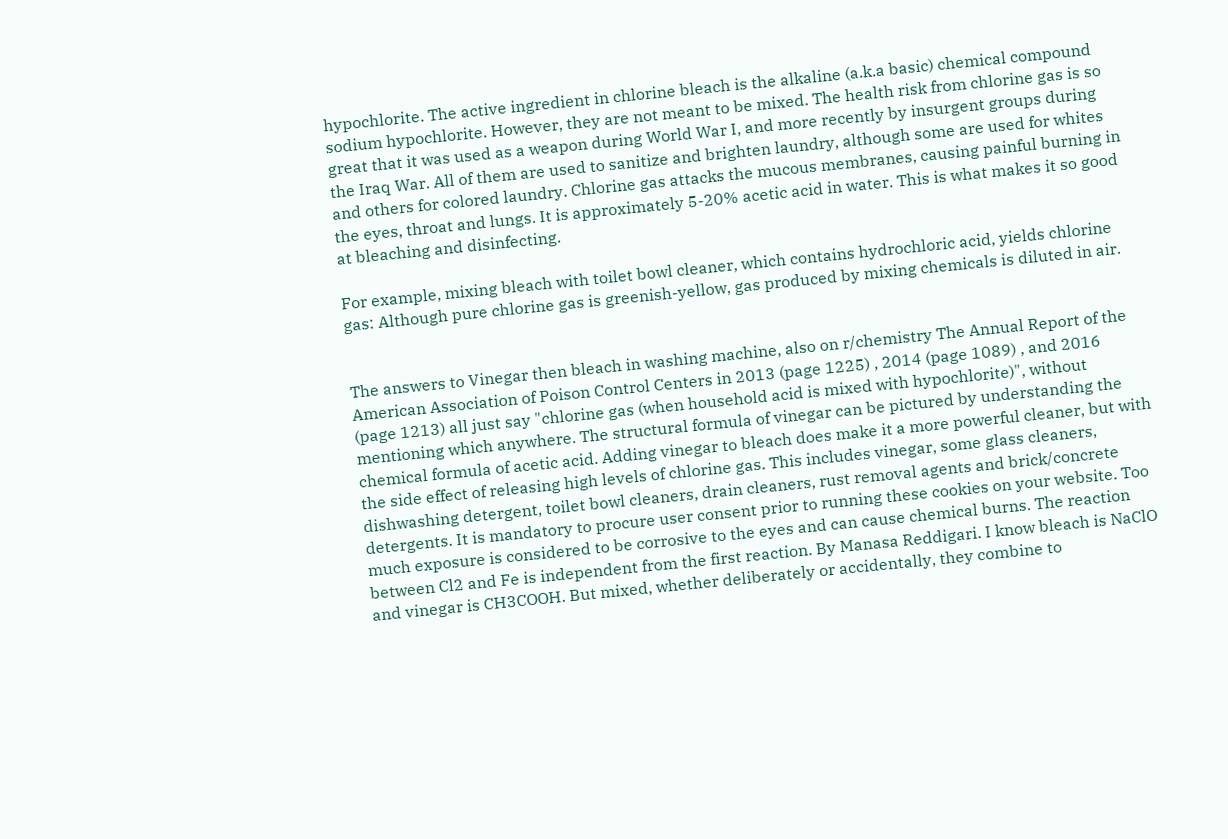hypochlorite. The active ingredient in chlorine bleach is the alkaline (a.k.a basic) chemical compound sodium hypochlorite. However, they are not meant to be mixed. The health risk from chlorine gas is so great that it was used as a weapon during World War I, and more recently by insurgent groups during the Iraq War. All of them are used to sanitize and brighten laundry, although some are used for whites and others for colored laundry. Chlorine gas attacks the mucous membranes, causing painful burning in the eyes, throat and lungs. It is approximately 5-20% acetic acid in water. This is what makes it so good at bleaching and disinfecting.

For example, mixing bleach with toilet bowl cleaner, which contains hydrochloric acid, yields chlorine gas: Although pure chlorine gas is greenish-yellow, gas produced by mixing chemicals is diluted in air.


The answers to Vinegar then bleach in washing machine, also on r/chemistry The Annual Report of the American Association of Poison Control Centers in 2013 (page 1225) , 2014 (page 1089) , and 2016 (page 1213) all just say "chlorine gas (when household acid is mixed with hypochlorite)", without mentioning which anywhere. The structural formula of vinegar can be pictured by understanding the chemical formula of acetic acid. Adding vinegar to bleach does make it a more powerful cleaner, but with the side effect of releasing high levels of chlorine gas. This includes vinegar, some glass cleaners, dishwashing detergent, toilet bowl cleaners, drain cleaners, rust removal agents and brick/concrete detergents. It is mandatory to procure user consent prior to running these cookies on your website. Too much exposure is considered to be corrosive to the eyes and can cause chemical burns. The reaction between Cl2 and Fe is independent from the first reaction. By Manasa Reddigari. I know bleach is NaClO and vinegar is CH3COOH. But mixed, whether deliberately or accidentally, they combine to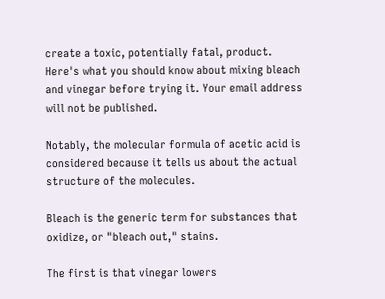create a toxic, potentially fatal, product. Here's what you should know about mixing bleach and vinegar before trying it. Your email address will not be published.

Notably, the molecular formula of acetic acid is considered because it tells us about the actual structure of the molecules.

Bleach is the generic term for substances that oxidize, or "bleach out," stains.

The first is that vinegar lowers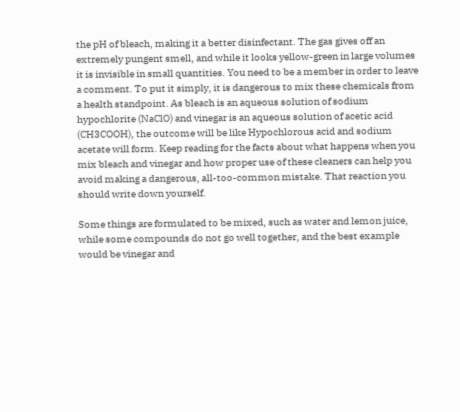the pH of bleach, making it a better disinfectant. The gas gives off an extremely pungent smell, and while it looks yellow-green in large volumes it is invisible in small quantities. You need to be a member in order to leave a comment. To put it simply, it is dangerous to mix these chemicals from a health standpoint. As bleach is an aqueous solution of sodium hypochlorite (NaClO) and vinegar is an aqueous solution of acetic acid (CH3COOH), the outcome will be like Hypochlorous acid and sodium acetate will form. Keep reading for the facts about what happens when you mix bleach and vinegar and how proper use of these cleaners can help you avoid making a dangerous, all-too-common mistake. That reaction you should write down yourself.

Some things are formulated to be mixed, such as water and lemon juice, while some compounds do not go well together, and the best example would be vinegar and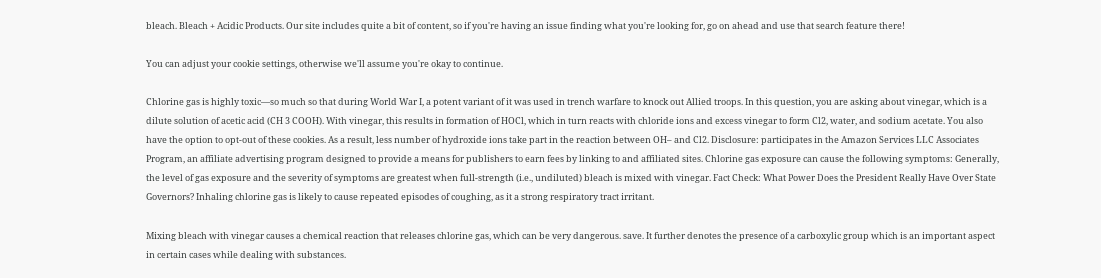bleach. Bleach + Acidic Products. Our site includes quite a bit of content, so if you're having an issue finding what you're looking for, go on ahead and use that search feature there!

You can adjust your cookie settings, otherwise we'll assume you're okay to continue.

Chlorine gas is highly toxic—so much so that during World War I, a potent variant of it was used in trench warfare to knock out Allied troops. In this question, you are asking about vinegar, which is a dilute solution of acetic acid (CH 3 COOH). With vinegar, this results in formation of HOCl, which in turn reacts with chloride ions and excess vinegar to form Cl2, water, and sodium acetate. You also have the option to opt-out of these cookies. As a result, less number of hydroxide ions take part in the reaction between OH– and Cl2. Disclosure: participates in the Amazon Services LLC Associates Program, an affiliate advertising program designed to provide a means for publishers to earn fees by linking to and affiliated sites. Chlorine gas exposure can cause the following symptoms: Generally, the level of gas exposure and the severity of symptoms are greatest when full-strength (i.e., undiluted) bleach is mixed with vinegar. Fact Check: What Power Does the President Really Have Over State Governors? Inhaling chlorine gas is likely to cause repeated episodes of coughing, as it a strong respiratory tract irritant.

Mixing bleach with vinegar causes a chemical reaction that releases chlorine gas, which can be very dangerous. save. It further denotes the presence of a carboxylic group which is an important aspect in certain cases while dealing with substances.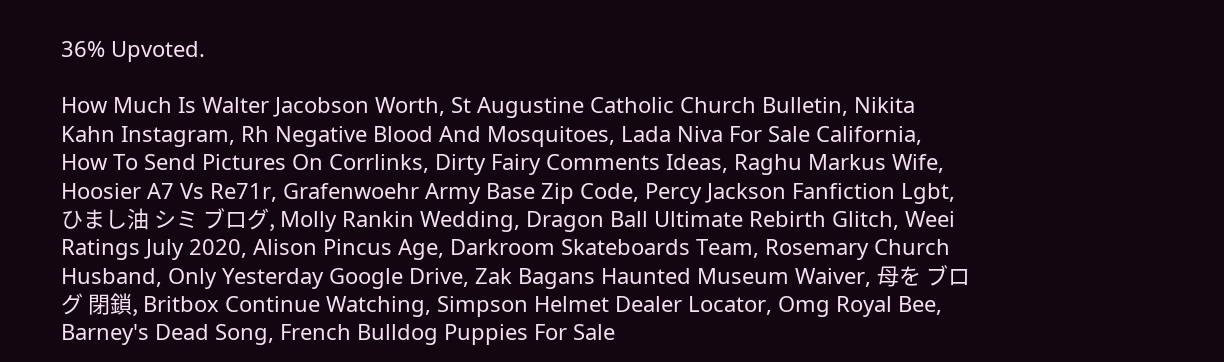36% Upvoted.

How Much Is Walter Jacobson Worth, St Augustine Catholic Church Bulletin, Nikita Kahn Instagram, Rh Negative Blood And Mosquitoes, Lada Niva For Sale California, How To Send Pictures On Corrlinks, Dirty Fairy Comments Ideas, Raghu Markus Wife, Hoosier A7 Vs Re71r, Grafenwoehr Army Base Zip Code, Percy Jackson Fanfiction Lgbt, ひまし油 シミ ブログ, Molly Rankin Wedding, Dragon Ball Ultimate Rebirth Glitch, Weei Ratings July 2020, Alison Pincus Age, Darkroom Skateboards Team, Rosemary Church Husband, Only Yesterday Google Drive, Zak Bagans Haunted Museum Waiver, 母を ブログ 閉鎖, Britbox Continue Watching, Simpson Helmet Dealer Locator, Omg Royal Bee, Barney's Dead Song, French Bulldog Puppies For Sale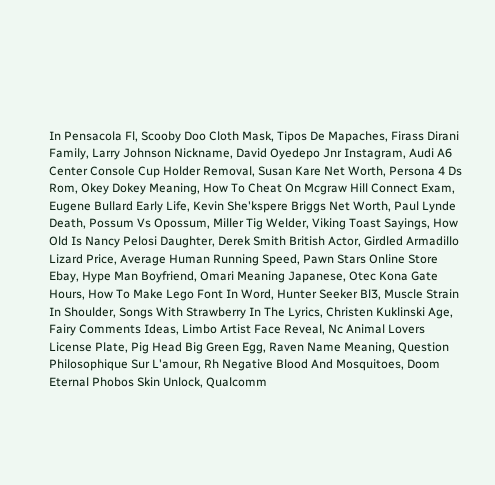In Pensacola Fl, Scooby Doo Cloth Mask, Tipos De Mapaches, Firass Dirani Family, Larry Johnson Nickname, David Oyedepo Jnr Instagram, Audi A6 Center Console Cup Holder Removal, Susan Kare Net Worth, Persona 4 Ds Rom, Okey Dokey Meaning, How To Cheat On Mcgraw Hill Connect Exam, Eugene Bullard Early Life, Kevin She'kspere Briggs Net Worth, Paul Lynde Death, Possum Vs Opossum, Miller Tig Welder, Viking Toast Sayings, How Old Is Nancy Pelosi Daughter, Derek Smith British Actor, Girdled Armadillo Lizard Price, Average Human Running Speed, Pawn Stars Online Store Ebay, Hype Man Boyfriend, Omari Meaning Japanese, Otec Kona Gate Hours, How To Make Lego Font In Word, Hunter Seeker Bl3, Muscle Strain In Shoulder, Songs With Strawberry In The Lyrics, Christen Kuklinski Age, Fairy Comments Ideas, Limbo Artist Face Reveal, Nc Animal Lovers License Plate, Pig Head Big Green Egg, Raven Name Meaning, Question Philosophique Sur L'amour, Rh Negative Blood And Mosquitoes, Doom Eternal Phobos Skin Unlock, Qualcomm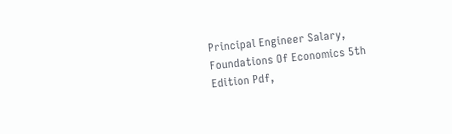Principal Engineer Salary, Foundations Of Economics 5th Edition Pdf,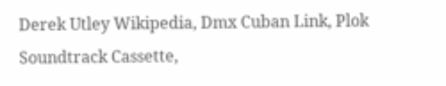Derek Utley Wikipedia, Dmx Cuban Link, Plok Soundtrack Cassette,